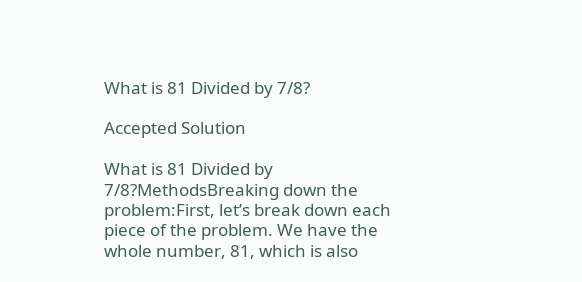What is 81 Divided by 7/8?

Accepted Solution

What is 81 Divided by 7/8?MethodsBreaking down the problem:First, let’s break down each piece of the problem. We have the whole number, 81, which is also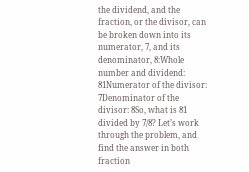the dividend, and the fraction, or the divisor, can be broken down into its numerator, 7, and its denominator, 8:Whole number and dividend: 81Numerator of the divisor: 7Denominator of the divisor: 8So, what is 81 divided by 7/8? Let’s work through the problem, and find the answer in both fraction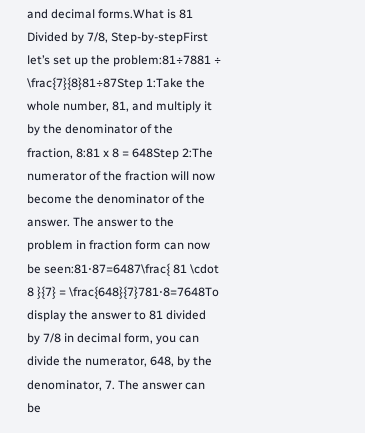and decimal forms.What is 81 Divided by 7/8, Step-by-stepFirst let’s set up the problem:81÷7881 ÷ \frac{7}{8}81÷87Step 1:Take the whole number, 81, and multiply it by the denominator of the fraction, 8:81 x 8 = 648Step 2:The numerator of the fraction will now become the denominator of the answer. The answer to the problem in fraction form can now be seen:81⋅87=6487\frac{ 81 \cdot 8 }{7} = \frac{648}{7}781⋅8=7648To display the answer to 81 divided by 7/8 in decimal form, you can divide the numerator, 648, by the denominator, 7. The answer can be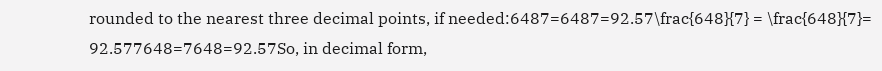rounded to the nearest three decimal points, if needed:6487=6487=92.57\frac{648}{7} = \frac{648}{7}= 92.577648=7648=92.57So, in decimal form,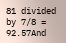81 divided by 7/8 = 92.57And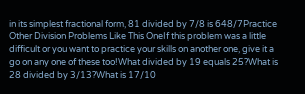in its simplest fractional form, 81 divided by 7/8 is 648/7Practice Other Division Problems Like This OneIf this problem was a little difficult or you want to practice your skills on another one, give it a go on any one of these too!What divided by 19 equals 25?What is 28 divided by 3/13?What is 17/10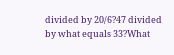divided by 20/6?47 divided by what equals 33?What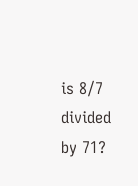is 8/7 divided by 71?